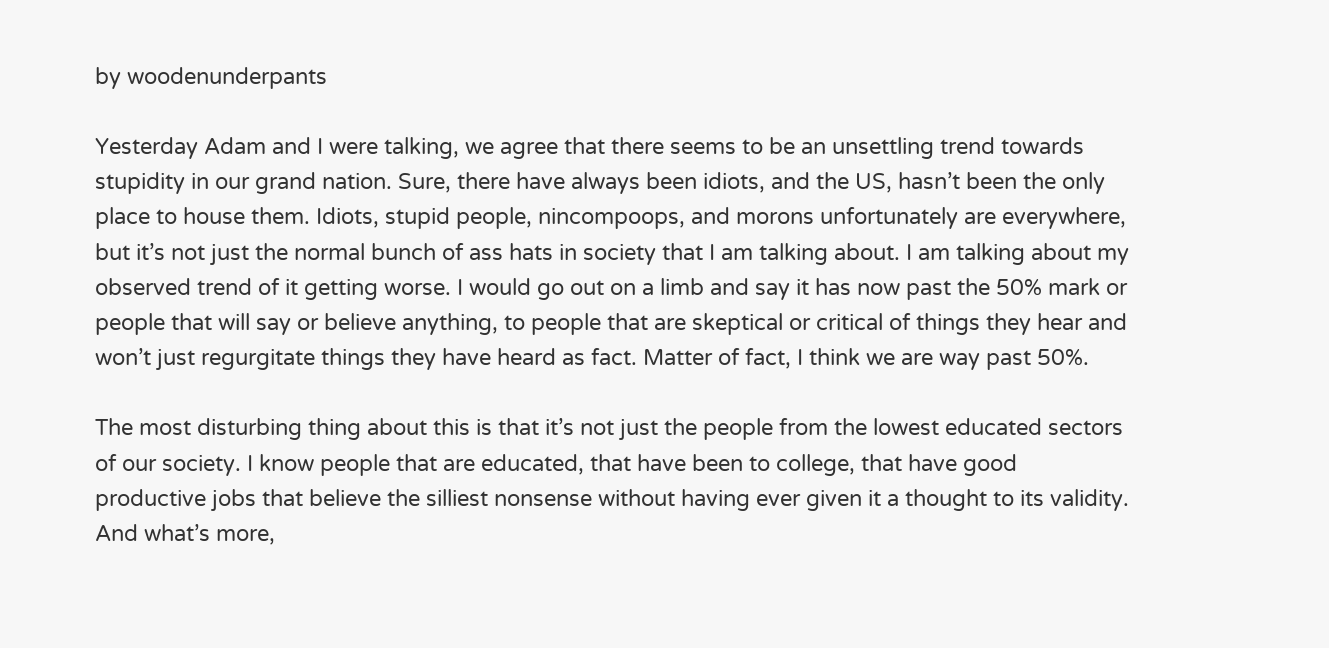by woodenunderpants

Yesterday Adam and I were talking, we agree that there seems to be an unsettling trend towards stupidity in our grand nation. Sure, there have always been idiots, and the US, hasn’t been the only place to house them. Idiots, stupid people, nincompoops, and morons unfortunately are everywhere, but it’s not just the normal bunch of ass hats in society that I am talking about. I am talking about my observed trend of it getting worse. I would go out on a limb and say it has now past the 50% mark or people that will say or believe anything, to people that are skeptical or critical of things they hear and won’t just regurgitate things they have heard as fact. Matter of fact, I think we are way past 50%.

The most disturbing thing about this is that it’s not just the people from the lowest educated sectors of our society. I know people that are educated, that have been to college, that have good productive jobs that believe the silliest nonsense without having ever given it a thought to its validity. And what’s more,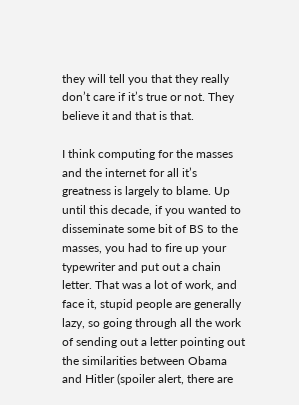they will tell you that they really don’t care if it’s true or not. They believe it and that is that.

I think computing for the masses and the internet for all it’s greatness is largely to blame. Up until this decade, if you wanted to disseminate some bit of BS to the masses, you had to fire up your typewriter and put out a chain letter. That was a lot of work, and face it, stupid people are generally lazy, so going through all the work of sending out a letter pointing out the similarities between Obama and Hitler (spoiler alert, there are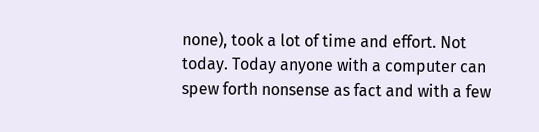none), took a lot of time and effort. Not today. Today anyone with a computer can spew forth nonsense as fact and with a few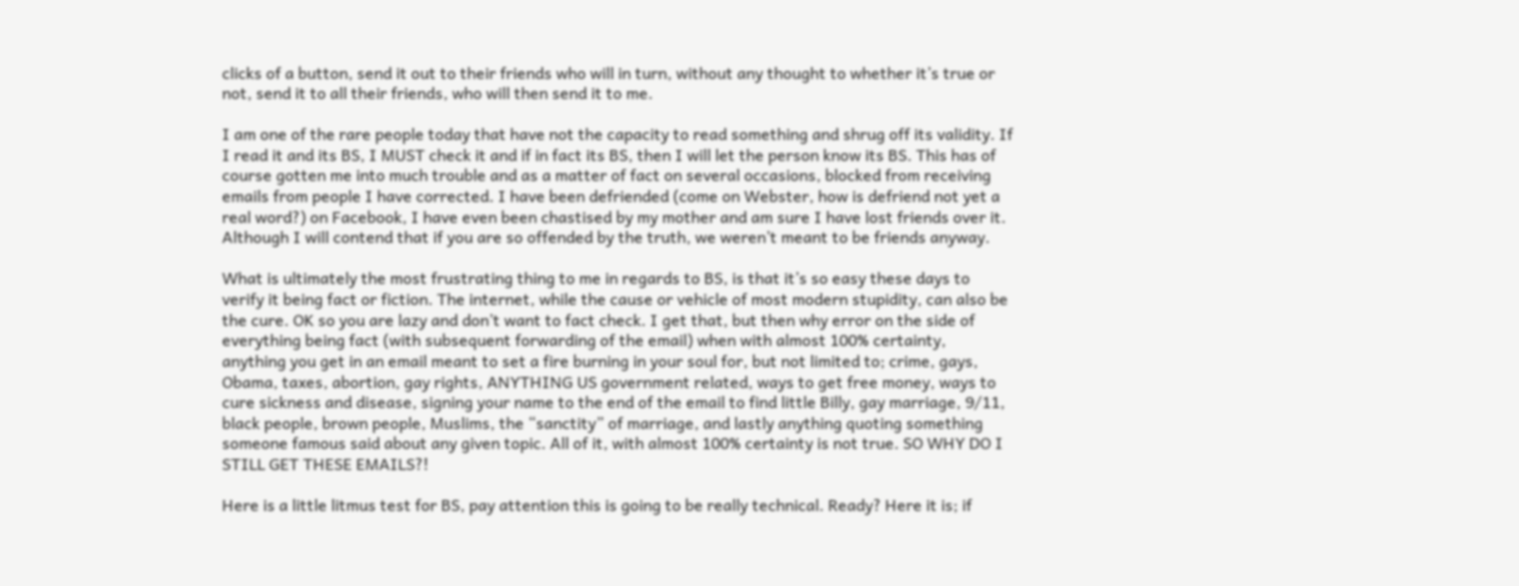clicks of a button, send it out to their friends who will in turn, without any thought to whether it’s true or not, send it to all their friends, who will then send it to me.

I am one of the rare people today that have not the capacity to read something and shrug off its validity. If I read it and its BS, I MUST check it and if in fact its BS, then I will let the person know its BS. This has of course gotten me into much trouble and as a matter of fact on several occasions, blocked from receiving emails from people I have corrected. I have been defriended (come on Webster, how is defriend not yet a real word?) on Facebook, I have even been chastised by my mother and am sure I have lost friends over it. Although I will contend that if you are so offended by the truth, we weren’t meant to be friends anyway.

What is ultimately the most frustrating thing to me in regards to BS, is that it’s so easy these days to verify it being fact or fiction. The internet, while the cause or vehicle of most modern stupidity, can also be the cure. OK so you are lazy and don’t want to fact check. I get that, but then why error on the side of everything being fact (with subsequent forwarding of the email) when with almost 100% certainty, anything you get in an email meant to set a fire burning in your soul for, but not limited to; crime, gays, Obama, taxes, abortion, gay rights, ANYTHING US government related, ways to get free money, ways to cure sickness and disease, signing your name to the end of the email to find little Billy, gay marriage, 9/11, black people, brown people, Muslims, the “sanctity” of marriage, and lastly anything quoting something someone famous said about any given topic. All of it, with almost 100% certainty is not true. SO WHY DO I STILL GET THESE EMAILS?!

Here is a little litmus test for BS, pay attention this is going to be really technical. Ready? Here it is; if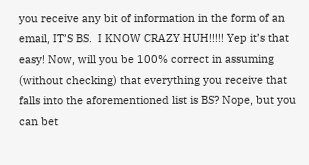you receive any bit of information in the form of an email, IT’S BS.  I KNOW CRAZY HUH!!!!! Yep it’s that easy! Now, will you be 100% correct in assuming (without checking) that everything you receive that falls into the aforementioned list is BS? Nope, but you can bet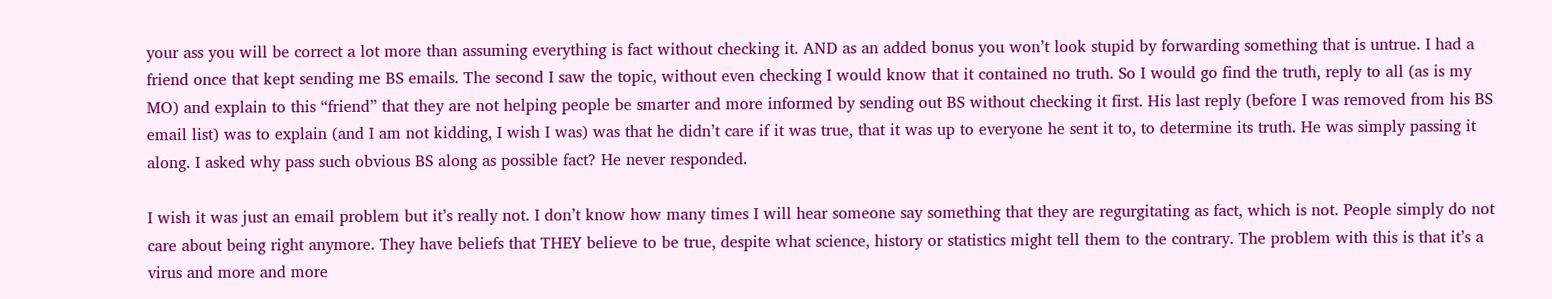your ass you will be correct a lot more than assuming everything is fact without checking it. AND as an added bonus you won’t look stupid by forwarding something that is untrue. I had a friend once that kept sending me BS emails. The second I saw the topic, without even checking I would know that it contained no truth. So I would go find the truth, reply to all (as is my MO) and explain to this “friend” that they are not helping people be smarter and more informed by sending out BS without checking it first. His last reply (before I was removed from his BS email list) was to explain (and I am not kidding, I wish I was) was that he didn’t care if it was true, that it was up to everyone he sent it to, to determine its truth. He was simply passing it along. I asked why pass such obvious BS along as possible fact? He never responded.

I wish it was just an email problem but it’s really not. I don’t know how many times I will hear someone say something that they are regurgitating as fact, which is not. People simply do not care about being right anymore. They have beliefs that THEY believe to be true, despite what science, history or statistics might tell them to the contrary. The problem with this is that it’s a virus and more and more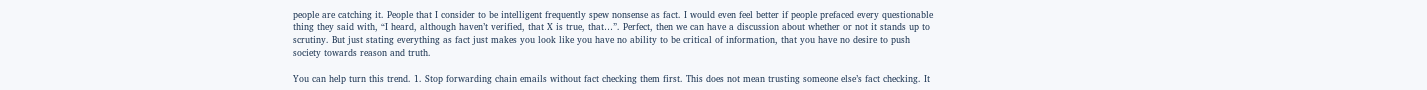people are catching it. People that I consider to be intelligent frequently spew nonsense as fact. I would even feel better if people prefaced every questionable thing they said with, “I heard, although haven’t verified, that X is true, that…”. Perfect, then we can have a discussion about whether or not it stands up to scrutiny. But just stating everything as fact just makes you look like you have no ability to be critical of information, that you have no desire to push society towards reason and truth.

You can help turn this trend. 1. Stop forwarding chain emails without fact checking them first. This does not mean trusting someone else’s fact checking. It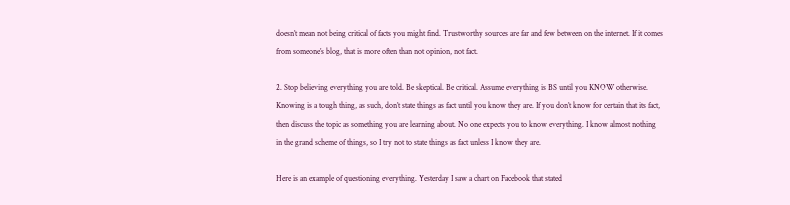doesn’t mean not being critical of facts you might find. Trustworthy sources are far and few between on the internet. If it comes from someone’s blog, that is more often than not opinion, not fact.

2. Stop believing everything you are told. Be skeptical. Be critical. Assume everything is BS until you KNOW otherwise. Knowing is a tough thing, as such, don’t state things as fact until you know they are. If you don’t know for certain that its fact, then discuss the topic as something you are learning about. No one expects you to know everything. I know almost nothing in the grand scheme of things, so I try not to state things as fact unless I know they are.

Here is an example of questioning everything. Yesterday I saw a chart on Facebook that stated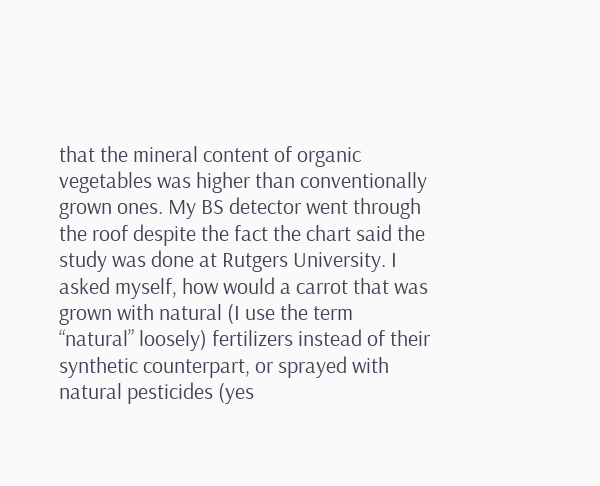that the mineral content of organic vegetables was higher than conventionally grown ones. My BS detector went through the roof despite the fact the chart said the study was done at Rutgers University. I asked myself, how would a carrot that was grown with natural (I use the term “natural” loosely) fertilizers instead of their synthetic counterpart, or sprayed with natural pesticides (yes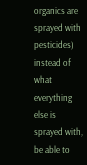organics are sprayed with pesticides) instead of what everything else is sprayed with, be able to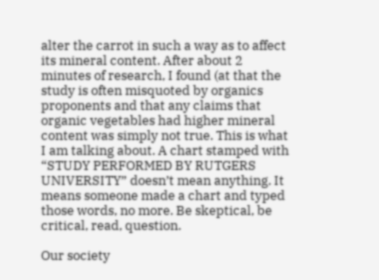alter the carrot in such a way as to affect its mineral content. After about 2 minutes of research, I found (at that the study is often misquoted by organics proponents and that any claims that organic vegetables had higher mineral content was simply not true. This is what I am talking about. A chart stamped with “STUDY PERFORMED BY RUTGERS UNIVERSITY” doesn’t mean anything. It means someone made a chart and typed those words, no more. Be skeptical, be critical, read, question.

Our society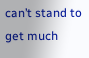can’t stand to get much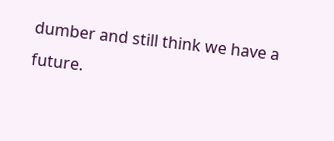dumber and still think we have a future.